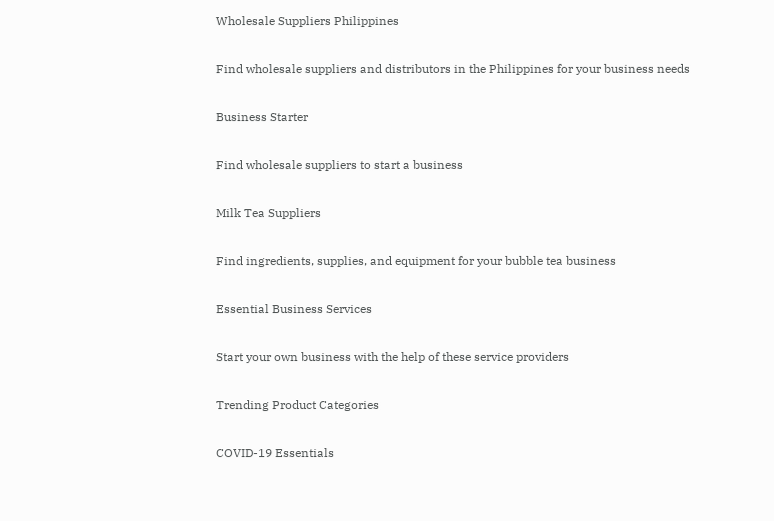Wholesale Suppliers Philippines

Find wholesale suppliers and distributors in the Philippines for your business needs

Business Starter

Find wholesale suppliers to start a business

Milk Tea Suppliers

Find ingredients, supplies, and equipment for your bubble tea business

Essential Business Services

Start your own business with the help of these service providers

Trending Product Categories

COVID-19 Essentials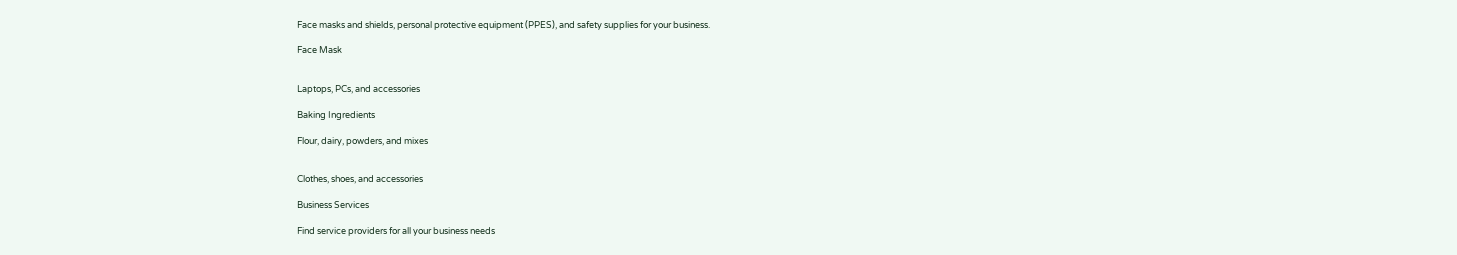Face masks and shields, personal protective equipment (PPES), and safety supplies for your business.

Face Mask


Laptops, PCs, and accessories

Baking Ingredients

Flour, dairy, powders, and mixes


Clothes, shoes, and accessories

Business Services

Find service providers for all your business needs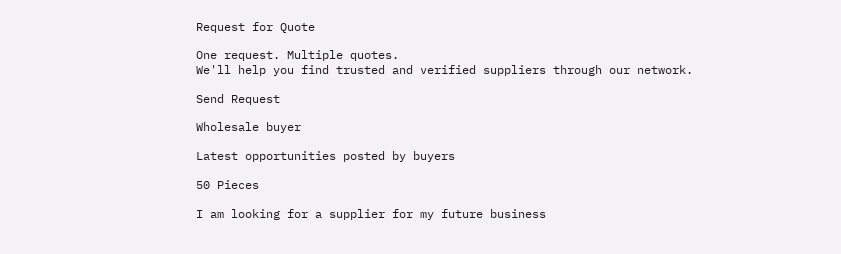Request for Quote

One request. Multiple quotes.
We'll help you find trusted and verified suppliers through our network.

Send Request

Wholesale buyer

Latest opportunities posted by buyers

50 Pieces

I am looking for a supplier for my future business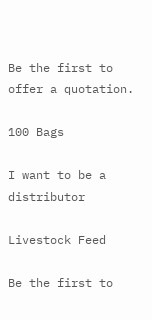Be the first to offer a quotation.

100 Bags

I want to be a distributor

Livestock Feed

Be the first to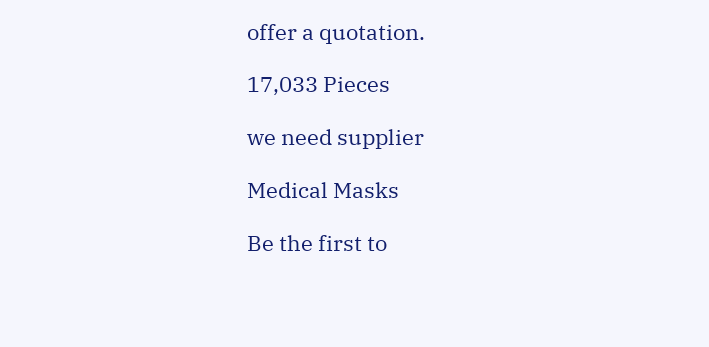offer a quotation.

17,033 Pieces

we need supplier

Medical Masks

Be the first to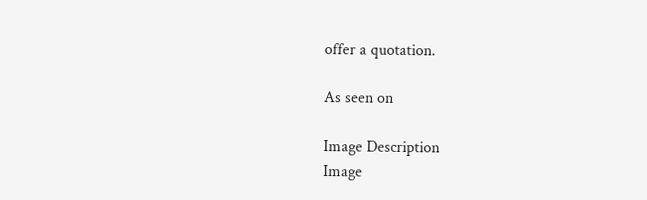offer a quotation.

As seen on

Image Description
Image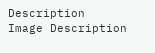Description
Image Description